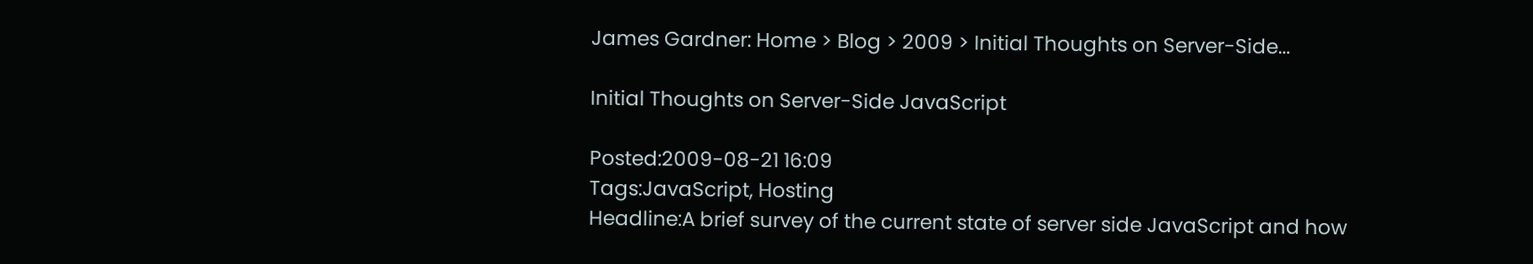James Gardner: Home > Blog > 2009 > Initial Thoughts on Server-Side...

Initial Thoughts on Server-Side JavaScript

Posted:2009-08-21 16:09
Tags:JavaScript, Hosting
Headline:A brief survey of the current state of server side JavaScript and how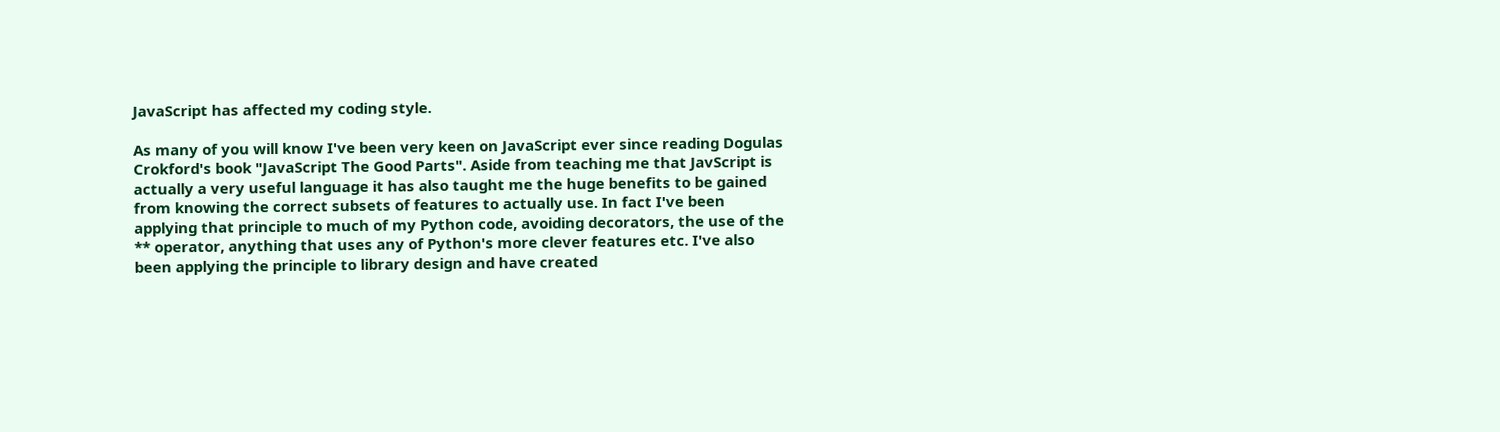JavaScript has affected my coding style.

As many of you will know I've been very keen on JavaScript ever since reading Dogulas Crokford's book "JavaScript The Good Parts". Aside from teaching me that JavScript is actually a very useful language it has also taught me the huge benefits to be gained from knowing the correct subsets of features to actually use. In fact I've been applying that principle to much of my Python code, avoiding decorators, the use of the ** operator, anything that uses any of Python's more clever features etc. I've also been applying the principle to library design and have created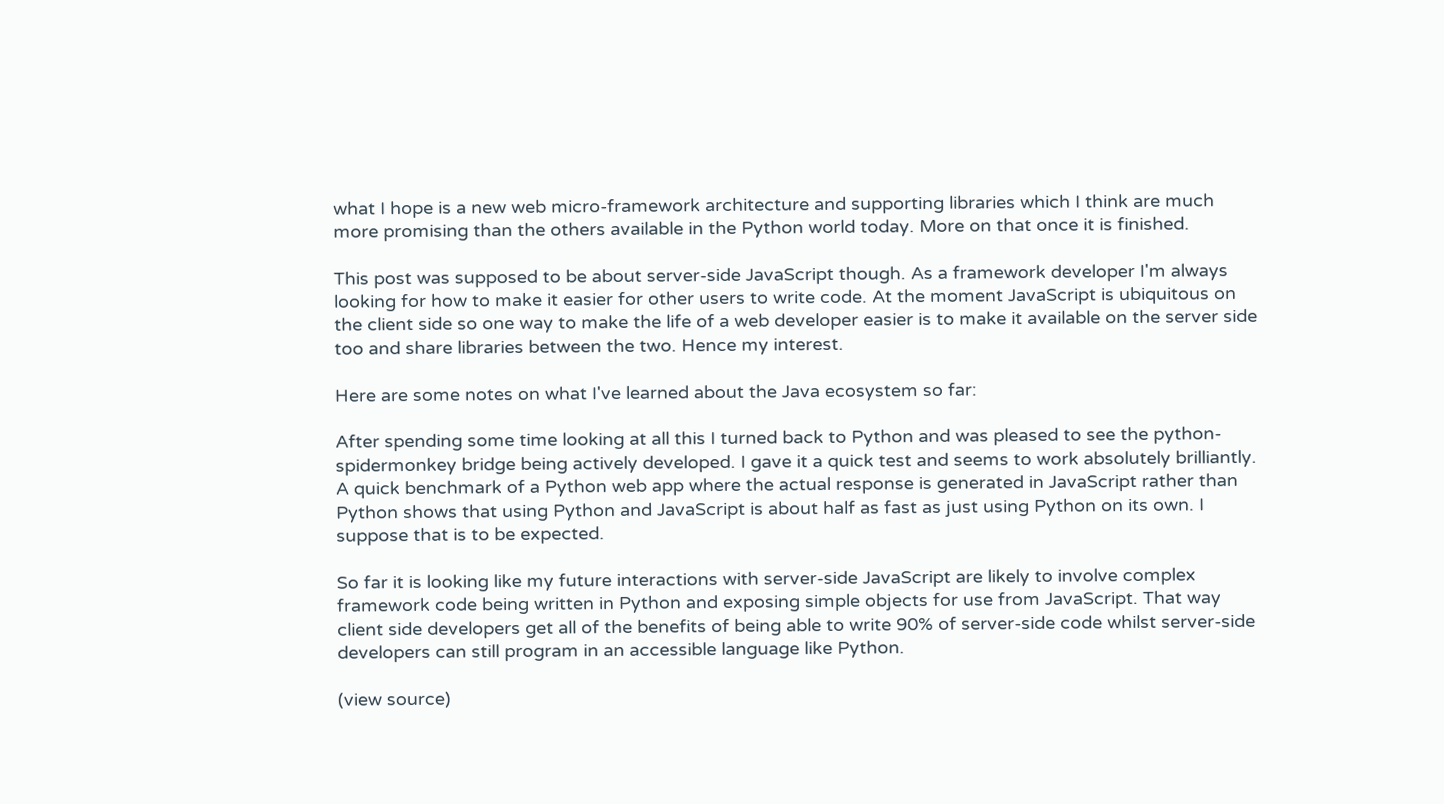what I hope is a new web micro-framework architecture and supporting libraries which I think are much more promising than the others available in the Python world today. More on that once it is finished.

This post was supposed to be about server-side JavaScript though. As a framework developer I'm always looking for how to make it easier for other users to write code. At the moment JavaScript is ubiquitous on the client side so one way to make the life of a web developer easier is to make it available on the server side too and share libraries between the two. Hence my interest.

Here are some notes on what I've learned about the Java ecosystem so far:

After spending some time looking at all this I turned back to Python and was pleased to see the python-spidermonkey bridge being actively developed. I gave it a quick test and seems to work absolutely brilliantly. A quick benchmark of a Python web app where the actual response is generated in JavaScript rather than Python shows that using Python and JavaScript is about half as fast as just using Python on its own. I suppose that is to be expected.

So far it is looking like my future interactions with server-side JavaScript are likely to involve complex framework code being written in Python and exposing simple objects for use from JavaScript. That way client side developers get all of the benefits of being able to write 90% of server-side code whilst server-side developers can still program in an accessible language like Python.

(view source)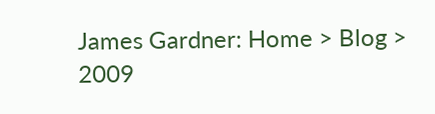James Gardner: Home > Blog > 2009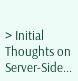> Initial Thoughts on Server-Side...